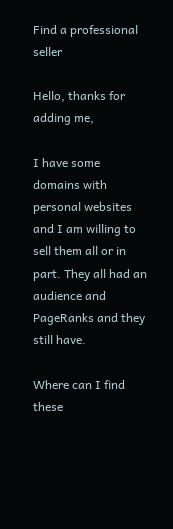Find a professional seller

Hello, thanks for adding me,

I have some domains with personal websites and I am willing to sell them all or in part. They all had an audience and PageRanks and they still have.

Where can I find these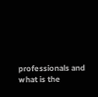professionals and what is the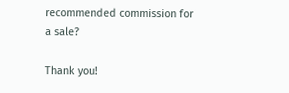recommended commission for a sale?

Thank you!